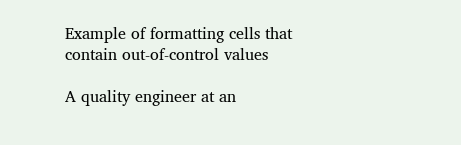Example of formatting cells that contain out-of-control values

A quality engineer at an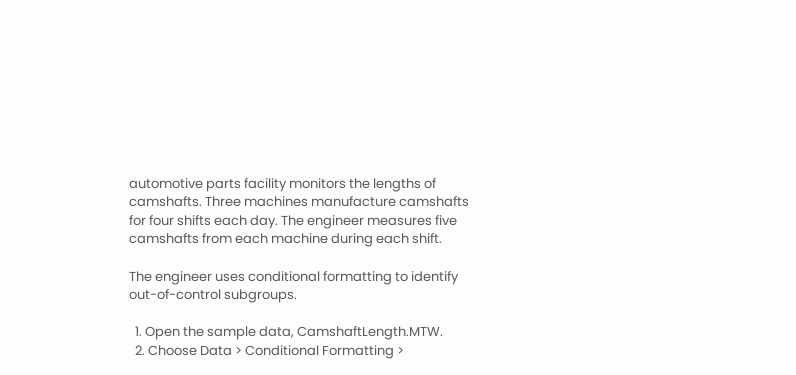automotive parts facility monitors the lengths of camshafts. Three machines manufacture camshafts for four shifts each day. The engineer measures five camshafts from each machine during each shift.

The engineer uses conditional formatting to identify out-of-control subgroups.

  1. Open the sample data, CamshaftLength.MTW.
  2. Choose Data > Conditional Formatting >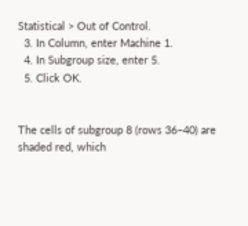Statistical > Out of Control.
  3. In Column, enter Machine 1.
  4. In Subgroup size, enter 5.
  5. Click OK.


The cells of subgroup 8 (rows 36–40) are shaded red, which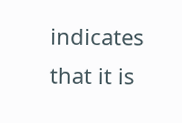indicates that it is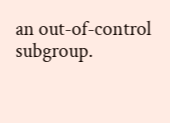an out-of-control subgroup.